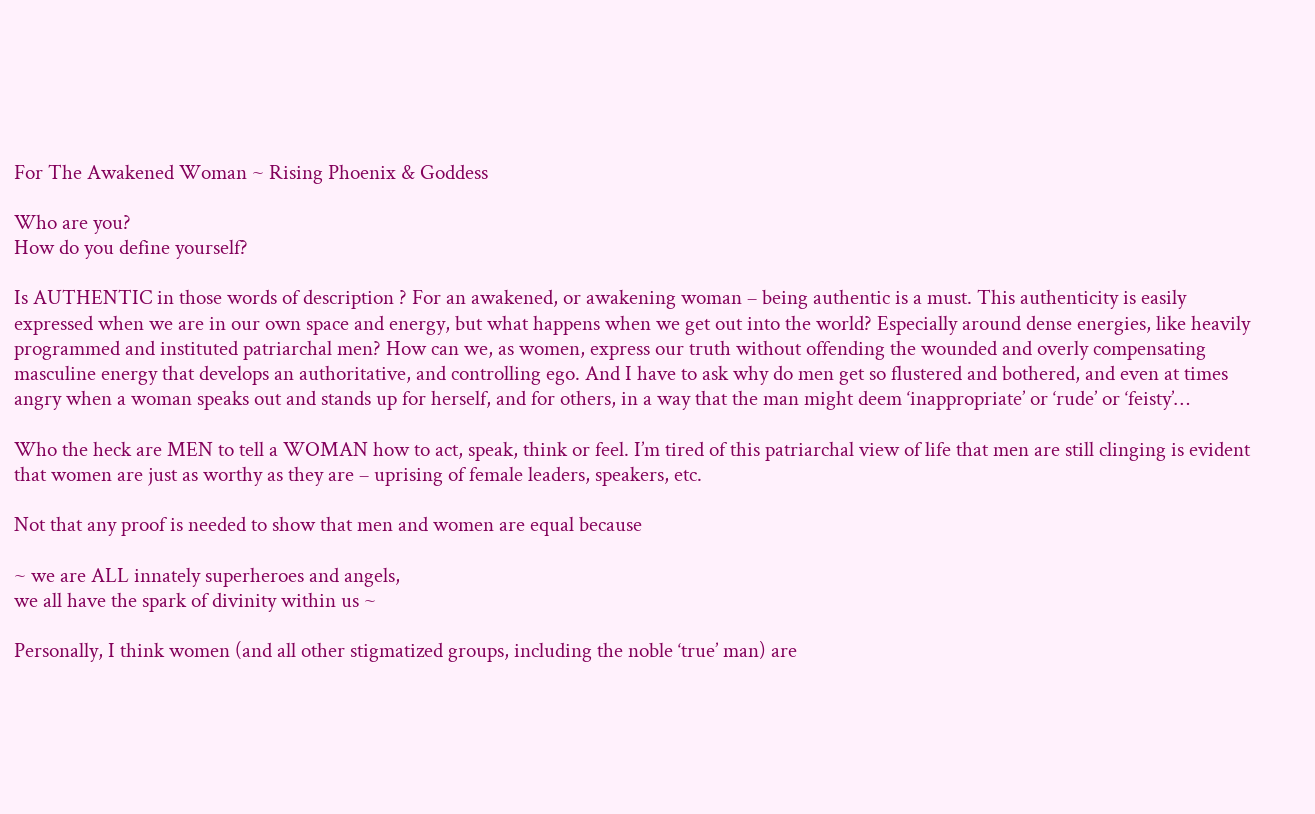For The Awakened Woman ~ Rising Phoenix & Goddess

Who are you?
How do you define yourself?

Is AUTHENTIC in those words of description ? For an awakened, or awakening woman – being authentic is a must. This authenticity is easily expressed when we are in our own space and energy, but what happens when we get out into the world? Especially around dense energies, like heavily programmed and instituted patriarchal men? How can we, as women, express our truth without offending the wounded and overly compensating masculine energy that develops an authoritative, and controlling ego. And I have to ask why do men get so flustered and bothered, and even at times angry when a woman speaks out and stands up for herself, and for others, in a way that the man might deem ‘inappropriate’ or ‘rude’ or ‘feisty’…

Who the heck are MEN to tell a WOMAN how to act, speak, think or feel. I’m tired of this patriarchal view of life that men are still clinging is evident that women are just as worthy as they are – uprising of female leaders, speakers, etc.

Not that any proof is needed to show that men and women are equal because

~ we are ALL innately superheroes and angels,
we all have the spark of divinity within us ~

Personally, I think women (and all other stigmatized groups, including the noble ‘true’ man) are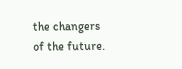the changers of the future.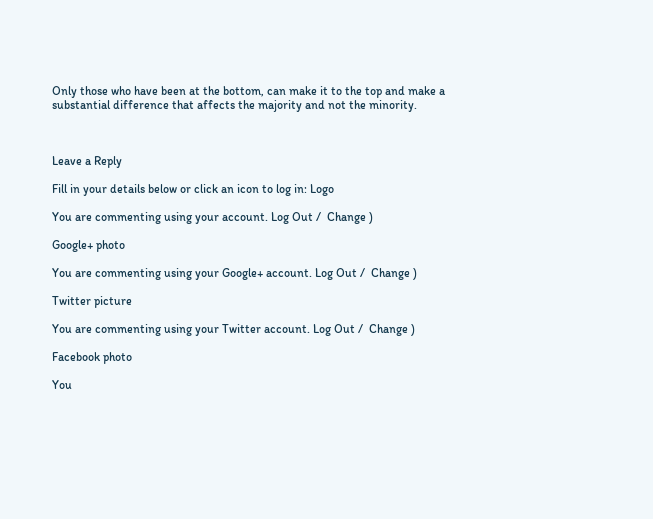Only those who have been at the bottom, can make it to the top and make a substantial difference that affects the majority and not the minority.



Leave a Reply

Fill in your details below or click an icon to log in: Logo

You are commenting using your account. Log Out /  Change )

Google+ photo

You are commenting using your Google+ account. Log Out /  Change )

Twitter picture

You are commenting using your Twitter account. Log Out /  Change )

Facebook photo

You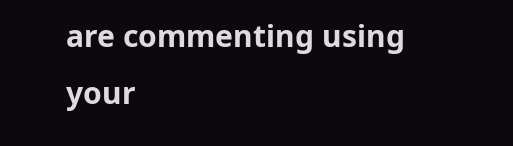are commenting using your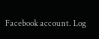Facebook account. Log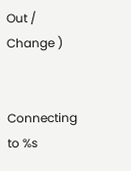Out /  Change )


Connecting to %s